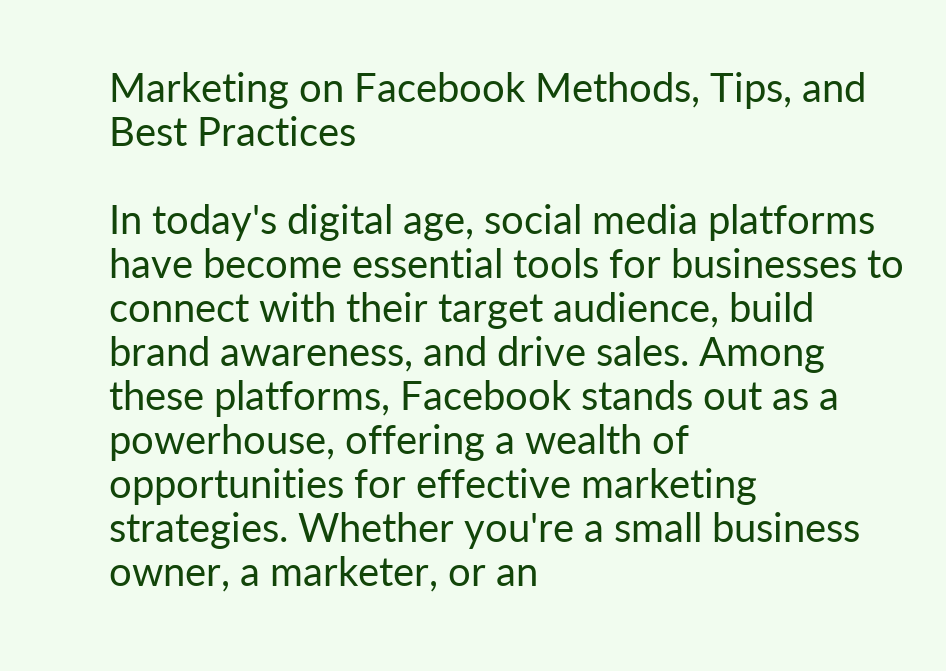Marketing on Facebook Methods, Tips, and Best Practices

In today's digital age, social media platforms have become essential tools for businesses to connect with their target audience, build brand awareness, and drive sales. Among these platforms, Facebook stands out as a powerhouse, offering a wealth of opportunities for effective marketing strategies. Whether you're a small business owner, a marketer, or an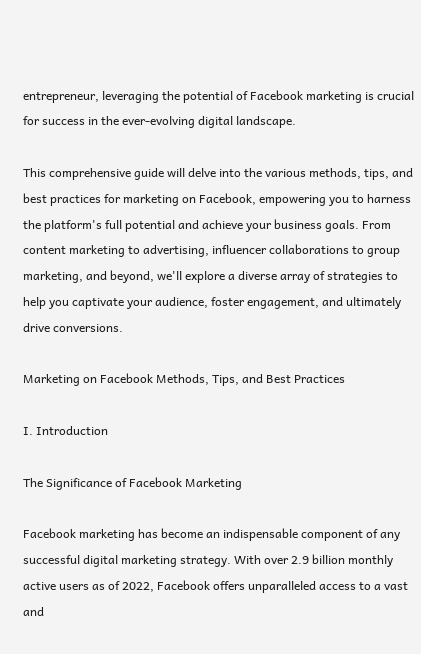entrepreneur, leveraging the potential of Facebook marketing is crucial for success in the ever-evolving digital landscape.

This comprehensive guide will delve into the various methods, tips, and best practices for marketing on Facebook, empowering you to harness the platform's full potential and achieve your business goals. From content marketing to advertising, influencer collaborations to group marketing, and beyond, we'll explore a diverse array of strategies to help you captivate your audience, foster engagement, and ultimately drive conversions.

Marketing on Facebook Methods, Tips, and Best Practices

I. Introduction

The Significance of Facebook Marketing

Facebook marketing has become an indispensable component of any successful digital marketing strategy. With over 2.9 billion monthly active users as of 2022, Facebook offers unparalleled access to a vast and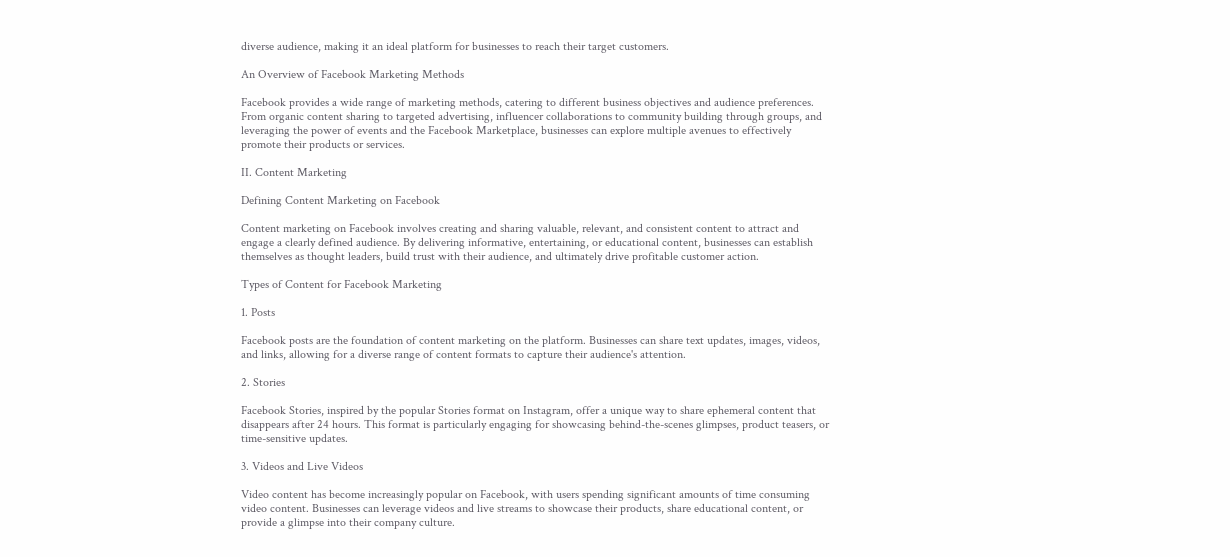diverse audience, making it an ideal platform for businesses to reach their target customers.

An Overview of Facebook Marketing Methods

Facebook provides a wide range of marketing methods, catering to different business objectives and audience preferences. From organic content sharing to targeted advertising, influencer collaborations to community building through groups, and leveraging the power of events and the Facebook Marketplace, businesses can explore multiple avenues to effectively promote their products or services.

II. Content Marketing

Defining Content Marketing on Facebook

Content marketing on Facebook involves creating and sharing valuable, relevant, and consistent content to attract and engage a clearly defined audience. By delivering informative, entertaining, or educational content, businesses can establish themselves as thought leaders, build trust with their audience, and ultimately drive profitable customer action.

Types of Content for Facebook Marketing

1. Posts

Facebook posts are the foundation of content marketing on the platform. Businesses can share text updates, images, videos, and links, allowing for a diverse range of content formats to capture their audience's attention.

2. Stories

Facebook Stories, inspired by the popular Stories format on Instagram, offer a unique way to share ephemeral content that disappears after 24 hours. This format is particularly engaging for showcasing behind-the-scenes glimpses, product teasers, or time-sensitive updates.

3. Videos and Live Videos

Video content has become increasingly popular on Facebook, with users spending significant amounts of time consuming video content. Businesses can leverage videos and live streams to showcase their products, share educational content, or provide a glimpse into their company culture.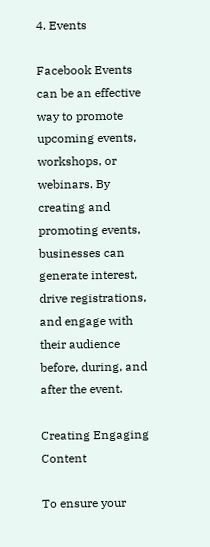4. Events

Facebook Events can be an effective way to promote upcoming events, workshops, or webinars. By creating and promoting events, businesses can generate interest, drive registrations, and engage with their audience before, during, and after the event.

Creating Engaging Content

To ensure your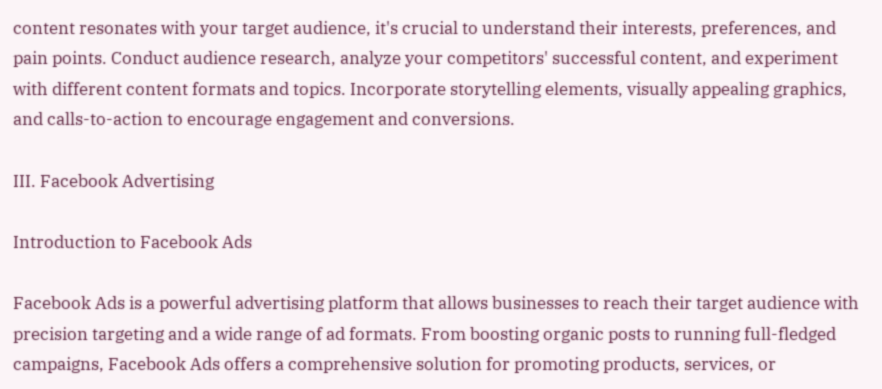content resonates with your target audience, it's crucial to understand their interests, preferences, and pain points. Conduct audience research, analyze your competitors' successful content, and experiment with different content formats and topics. Incorporate storytelling elements, visually appealing graphics, and calls-to-action to encourage engagement and conversions.

III. Facebook Advertising

Introduction to Facebook Ads

Facebook Ads is a powerful advertising platform that allows businesses to reach their target audience with precision targeting and a wide range of ad formats. From boosting organic posts to running full-fledged campaigns, Facebook Ads offers a comprehensive solution for promoting products, services, or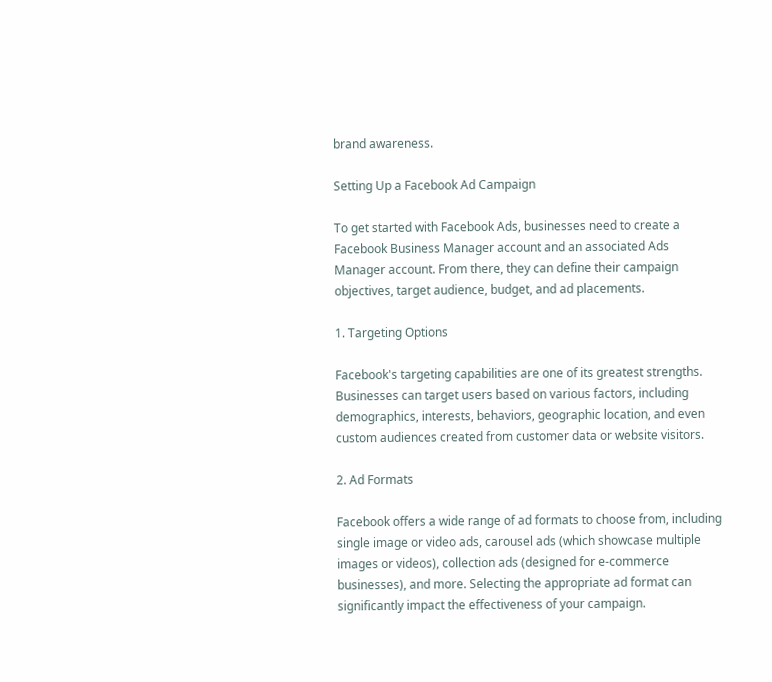brand awareness.

Setting Up a Facebook Ad Campaign

To get started with Facebook Ads, businesses need to create a Facebook Business Manager account and an associated Ads Manager account. From there, they can define their campaign objectives, target audience, budget, and ad placements.

1. Targeting Options

Facebook's targeting capabilities are one of its greatest strengths. Businesses can target users based on various factors, including demographics, interests, behaviors, geographic location, and even custom audiences created from customer data or website visitors.

2. Ad Formats

Facebook offers a wide range of ad formats to choose from, including single image or video ads, carousel ads (which showcase multiple images or videos), collection ads (designed for e-commerce businesses), and more. Selecting the appropriate ad format can significantly impact the effectiveness of your campaign.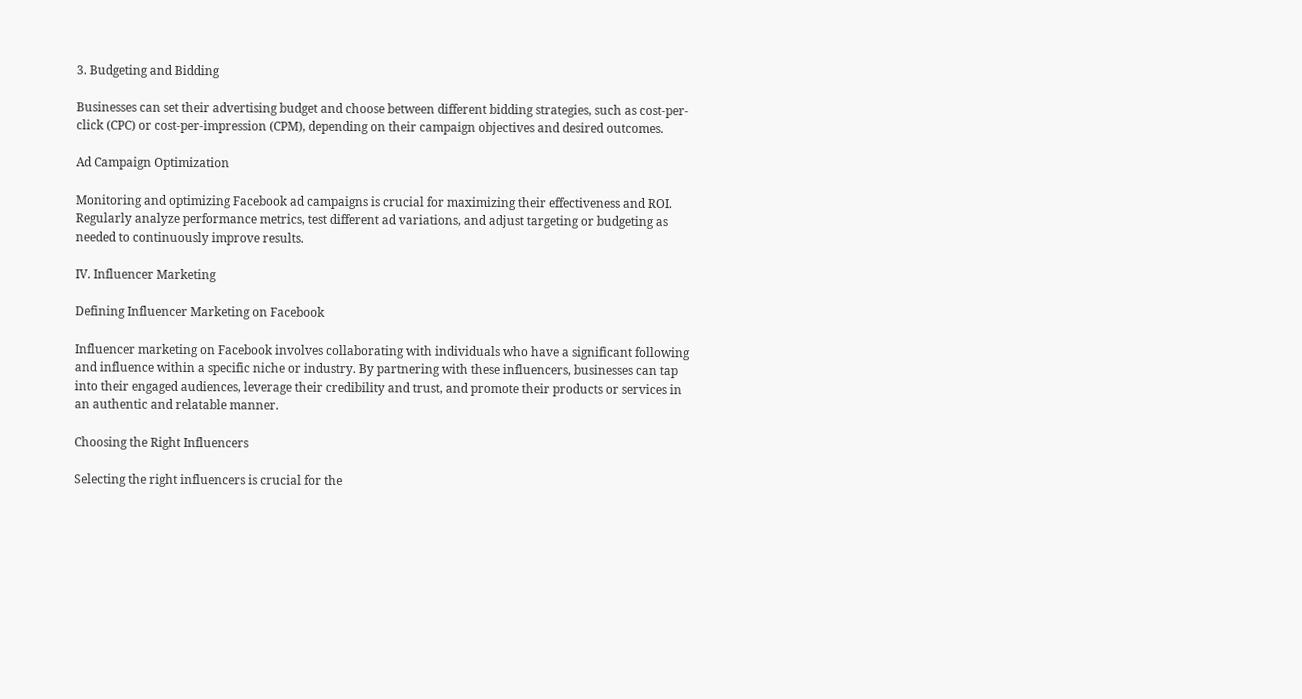3. Budgeting and Bidding

Businesses can set their advertising budget and choose between different bidding strategies, such as cost-per-click (CPC) or cost-per-impression (CPM), depending on their campaign objectives and desired outcomes.

Ad Campaign Optimization

Monitoring and optimizing Facebook ad campaigns is crucial for maximizing their effectiveness and ROI. Regularly analyze performance metrics, test different ad variations, and adjust targeting or budgeting as needed to continuously improve results.

IV. Influencer Marketing

Defining Influencer Marketing on Facebook

Influencer marketing on Facebook involves collaborating with individuals who have a significant following and influence within a specific niche or industry. By partnering with these influencers, businesses can tap into their engaged audiences, leverage their credibility and trust, and promote their products or services in an authentic and relatable manner.

Choosing the Right Influencers

Selecting the right influencers is crucial for the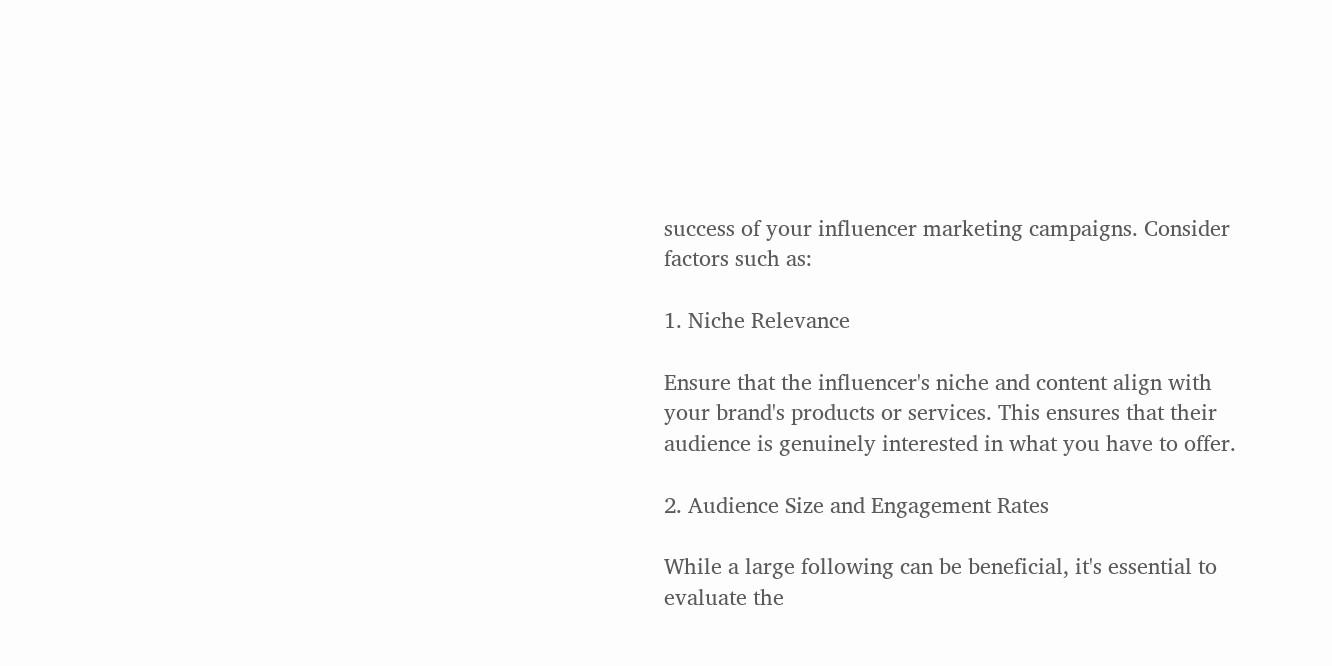success of your influencer marketing campaigns. Consider factors such as:

1. Niche Relevance

Ensure that the influencer's niche and content align with your brand's products or services. This ensures that their audience is genuinely interested in what you have to offer.

2. Audience Size and Engagement Rates

While a large following can be beneficial, it's essential to evaluate the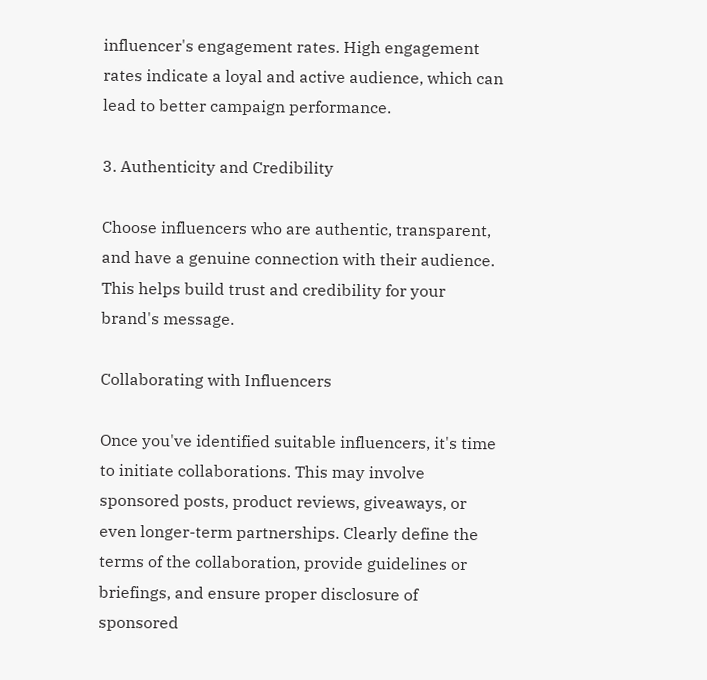influencer's engagement rates. High engagement rates indicate a loyal and active audience, which can lead to better campaign performance.

3. Authenticity and Credibility

Choose influencers who are authentic, transparent, and have a genuine connection with their audience. This helps build trust and credibility for your brand's message.

Collaborating with Influencers

Once you've identified suitable influencers, it's time to initiate collaborations. This may involve sponsored posts, product reviews, giveaways, or even longer-term partnerships. Clearly define the terms of the collaboration, provide guidelines or briefings, and ensure proper disclosure of sponsored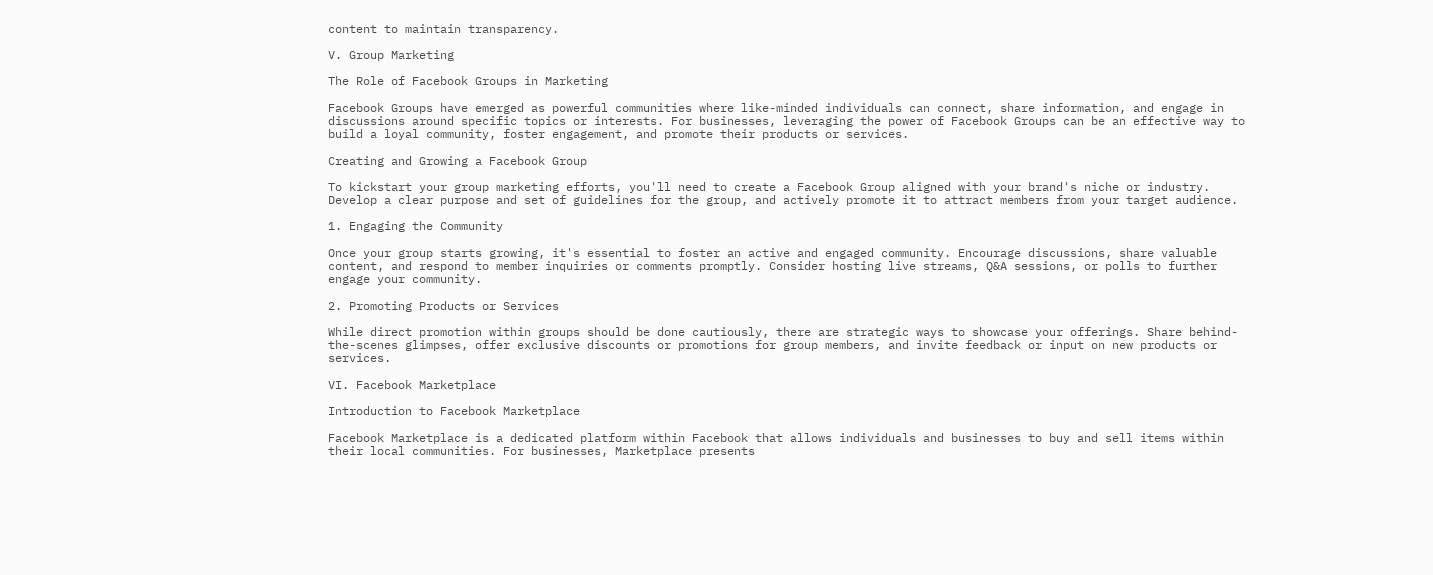content to maintain transparency.

V. Group Marketing

The Role of Facebook Groups in Marketing

Facebook Groups have emerged as powerful communities where like-minded individuals can connect, share information, and engage in discussions around specific topics or interests. For businesses, leveraging the power of Facebook Groups can be an effective way to build a loyal community, foster engagement, and promote their products or services.

Creating and Growing a Facebook Group

To kickstart your group marketing efforts, you'll need to create a Facebook Group aligned with your brand's niche or industry. Develop a clear purpose and set of guidelines for the group, and actively promote it to attract members from your target audience.

1. Engaging the Community

Once your group starts growing, it's essential to foster an active and engaged community. Encourage discussions, share valuable content, and respond to member inquiries or comments promptly. Consider hosting live streams, Q&A sessions, or polls to further engage your community.

2. Promoting Products or Services

While direct promotion within groups should be done cautiously, there are strategic ways to showcase your offerings. Share behind-the-scenes glimpses, offer exclusive discounts or promotions for group members, and invite feedback or input on new products or services.

VI. Facebook Marketplace

Introduction to Facebook Marketplace

Facebook Marketplace is a dedicated platform within Facebook that allows individuals and businesses to buy and sell items within their local communities. For businesses, Marketplace presents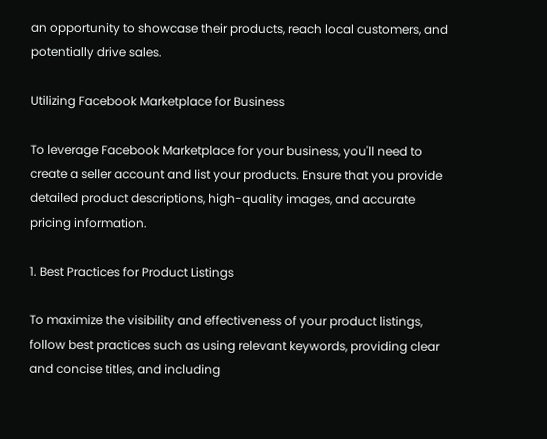an opportunity to showcase their products, reach local customers, and potentially drive sales.

Utilizing Facebook Marketplace for Business

To leverage Facebook Marketplace for your business, you'll need to create a seller account and list your products. Ensure that you provide detailed product descriptions, high-quality images, and accurate pricing information.

1. Best Practices for Product Listings

To maximize the visibility and effectiveness of your product listings, follow best practices such as using relevant keywords, providing clear and concise titles, and including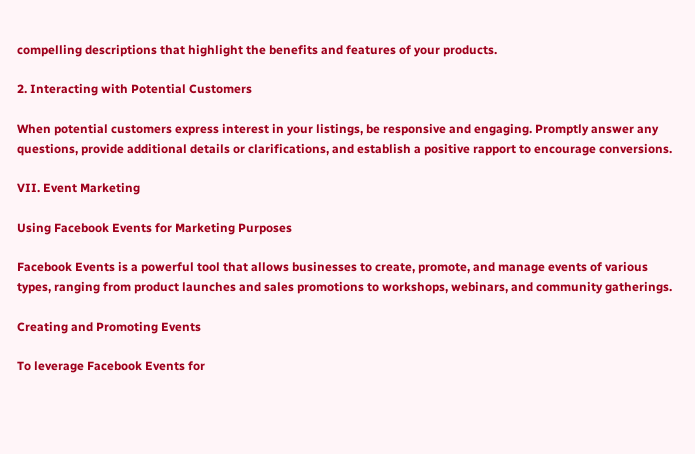compelling descriptions that highlight the benefits and features of your products.

2. Interacting with Potential Customers

When potential customers express interest in your listings, be responsive and engaging. Promptly answer any questions, provide additional details or clarifications, and establish a positive rapport to encourage conversions.

VII. Event Marketing

Using Facebook Events for Marketing Purposes

Facebook Events is a powerful tool that allows businesses to create, promote, and manage events of various types, ranging from product launches and sales promotions to workshops, webinars, and community gatherings.

Creating and Promoting Events

To leverage Facebook Events for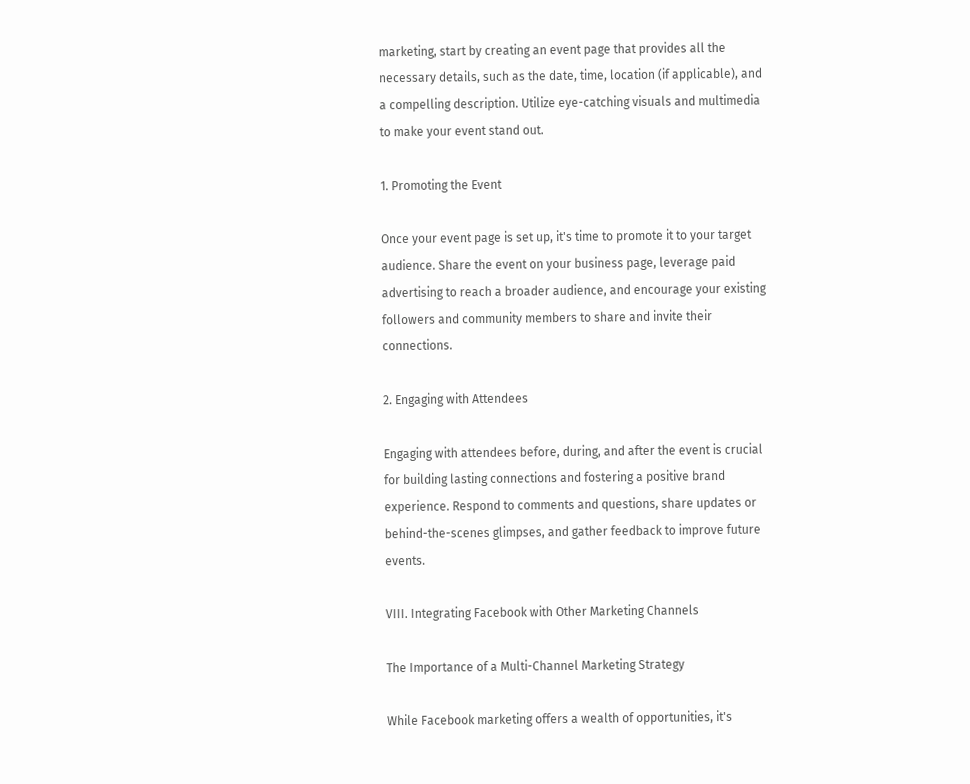marketing, start by creating an event page that provides all the necessary details, such as the date, time, location (if applicable), and a compelling description. Utilize eye-catching visuals and multimedia to make your event stand out.

1. Promoting the Event

Once your event page is set up, it's time to promote it to your target audience. Share the event on your business page, leverage paid advertising to reach a broader audience, and encourage your existing followers and community members to share and invite their connections.

2. Engaging with Attendees

Engaging with attendees before, during, and after the event is crucial for building lasting connections and fostering a positive brand experience. Respond to comments and questions, share updates or behind-the-scenes glimpses, and gather feedback to improve future events.

VIII. Integrating Facebook with Other Marketing Channels

The Importance of a Multi-Channel Marketing Strategy

While Facebook marketing offers a wealth of opportunities, it's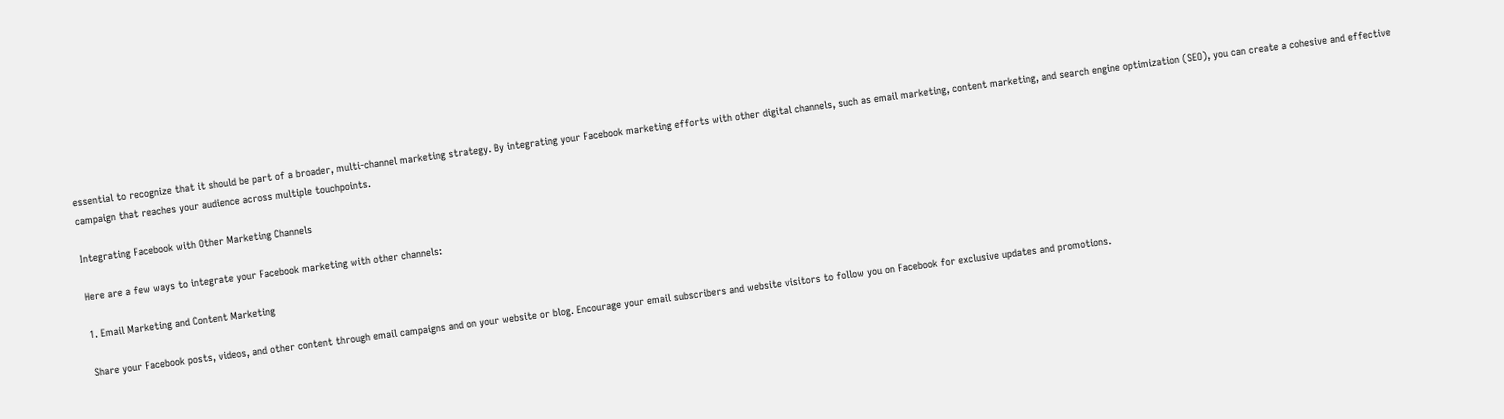essential to recognize that it should be part of a broader, multi-channel marketing strategy. By integrating your Facebook marketing efforts with other digital channels, such as email marketing, content marketing, and search engine optimization (SEO), you can create a cohesive and effective campaign that reaches your audience across multiple touchpoints.

Integrating Facebook with Other Marketing Channels

Here are a few ways to integrate your Facebook marketing with other channels:

1. Email Marketing and Content Marketing

Share your Facebook posts, videos, and other content through email campaigns and on your website or blog. Encourage your email subscribers and website visitors to follow you on Facebook for exclusive updates and promotions.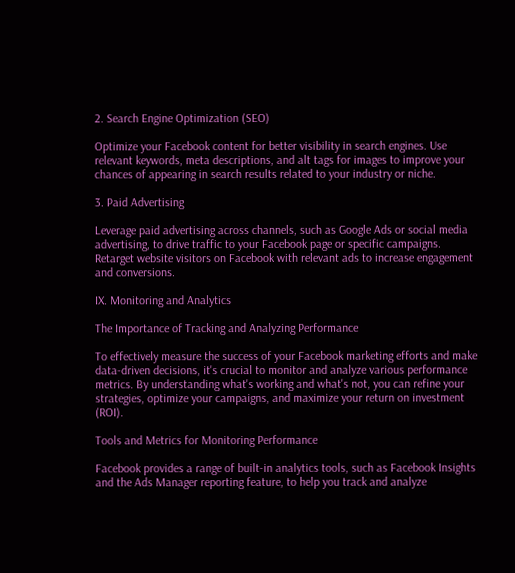2. Search Engine Optimization (SEO)

Optimize your Facebook content for better visibility in search engines. Use relevant keywords, meta descriptions, and alt tags for images to improve your chances of appearing in search results related to your industry or niche.

3. Paid Advertising

Leverage paid advertising across channels, such as Google Ads or social media advertising, to drive traffic to your Facebook page or specific campaigns. Retarget website visitors on Facebook with relevant ads to increase engagement and conversions.

IX. Monitoring and Analytics

The Importance of Tracking and Analyzing Performance

To effectively measure the success of your Facebook marketing efforts and make data-driven decisions, it's crucial to monitor and analyze various performance metrics. By understanding what's working and what's not, you can refine your strategies, optimize your campaigns, and maximize your return on investment (ROI).

Tools and Metrics for Monitoring Performance

Facebook provides a range of built-in analytics tools, such as Facebook Insights and the Ads Manager reporting feature, to help you track and analyze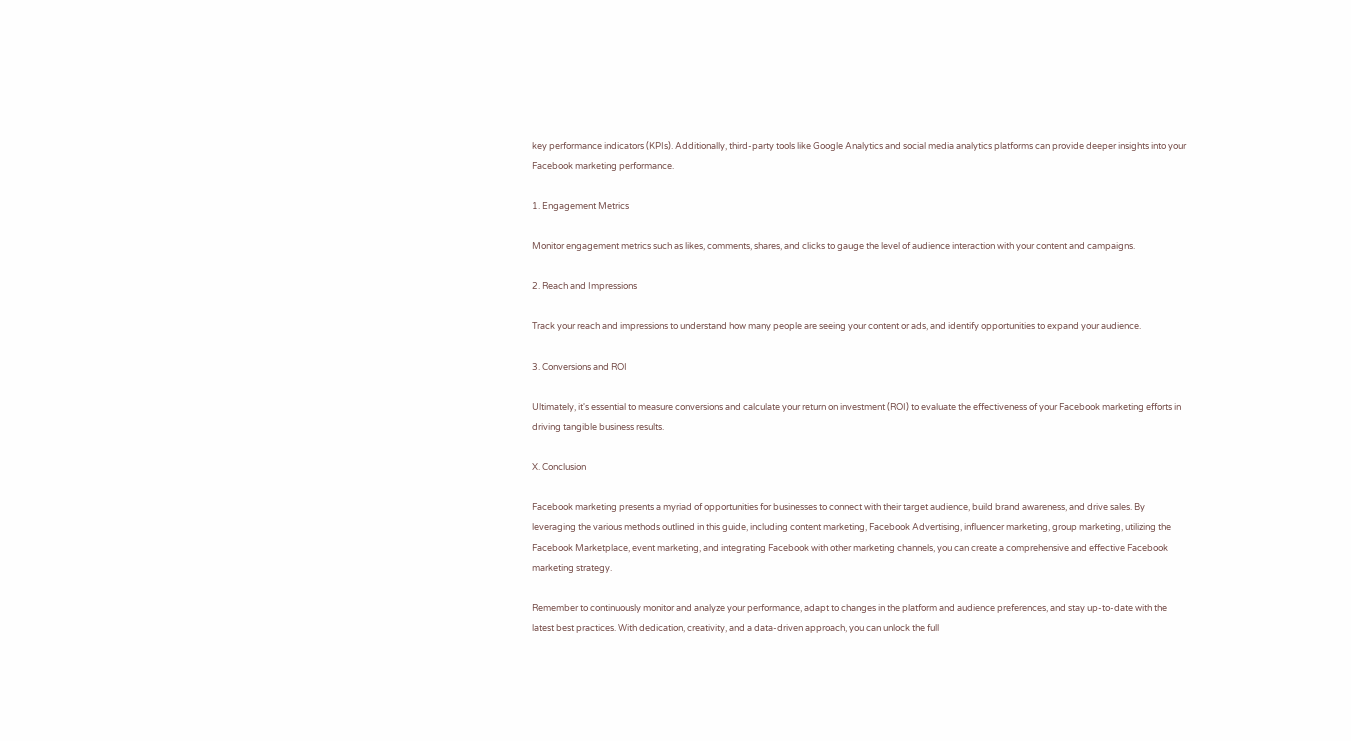key performance indicators (KPIs). Additionally, third-party tools like Google Analytics and social media analytics platforms can provide deeper insights into your Facebook marketing performance.

1. Engagement Metrics

Monitor engagement metrics such as likes, comments, shares, and clicks to gauge the level of audience interaction with your content and campaigns.

2. Reach and Impressions

Track your reach and impressions to understand how many people are seeing your content or ads, and identify opportunities to expand your audience.

3. Conversions and ROI

Ultimately, it's essential to measure conversions and calculate your return on investment (ROI) to evaluate the effectiveness of your Facebook marketing efforts in driving tangible business results.

X. Conclusion

Facebook marketing presents a myriad of opportunities for businesses to connect with their target audience, build brand awareness, and drive sales. By leveraging the various methods outlined in this guide, including content marketing, Facebook Advertising, influencer marketing, group marketing, utilizing the Facebook Marketplace, event marketing, and integrating Facebook with other marketing channels, you can create a comprehensive and effective Facebook marketing strategy.

Remember to continuously monitor and analyze your performance, adapt to changes in the platform and audience preferences, and stay up-to-date with the latest best practices. With dedication, creativity, and a data-driven approach, you can unlock the full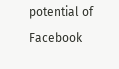potential of Facebook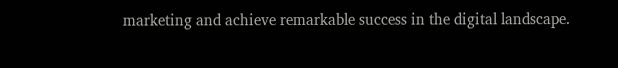marketing and achieve remarkable success in the digital landscape.